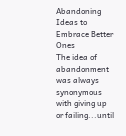Abandoning Ideas to Embrace Better Ones
The idea of abandonment was always synonymous with giving up or failing...until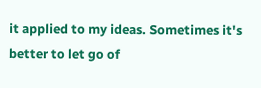it applied to my ideas. Sometimes it's better to let go of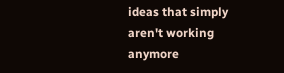ideas that simply aren't working anymore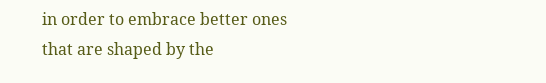in order to embrace better ones that are shaped by the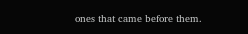ones that came before them.